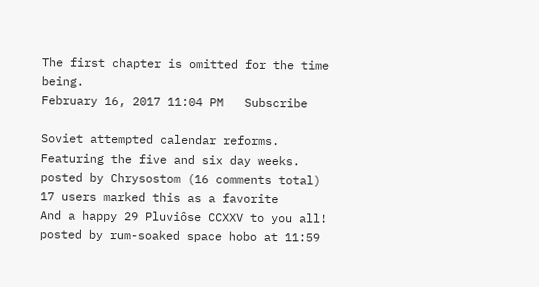The first chapter is omitted for the time being.
February 16, 2017 11:04 PM   Subscribe

Soviet attempted calendar reforms. Featuring the five and six day weeks.
posted by Chrysostom (16 comments total) 17 users marked this as a favorite
And a happy 29 Pluviôse CCXXV to you all!
posted by rum-soaked space hobo at 11:59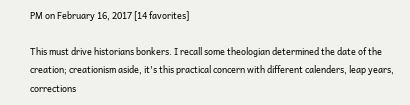PM on February 16, 2017 [14 favorites]

This must drive historians bonkers. I recall some theologian determined the date of the creation; creationism aside, it's this practical concern with different calenders, leap years, corrections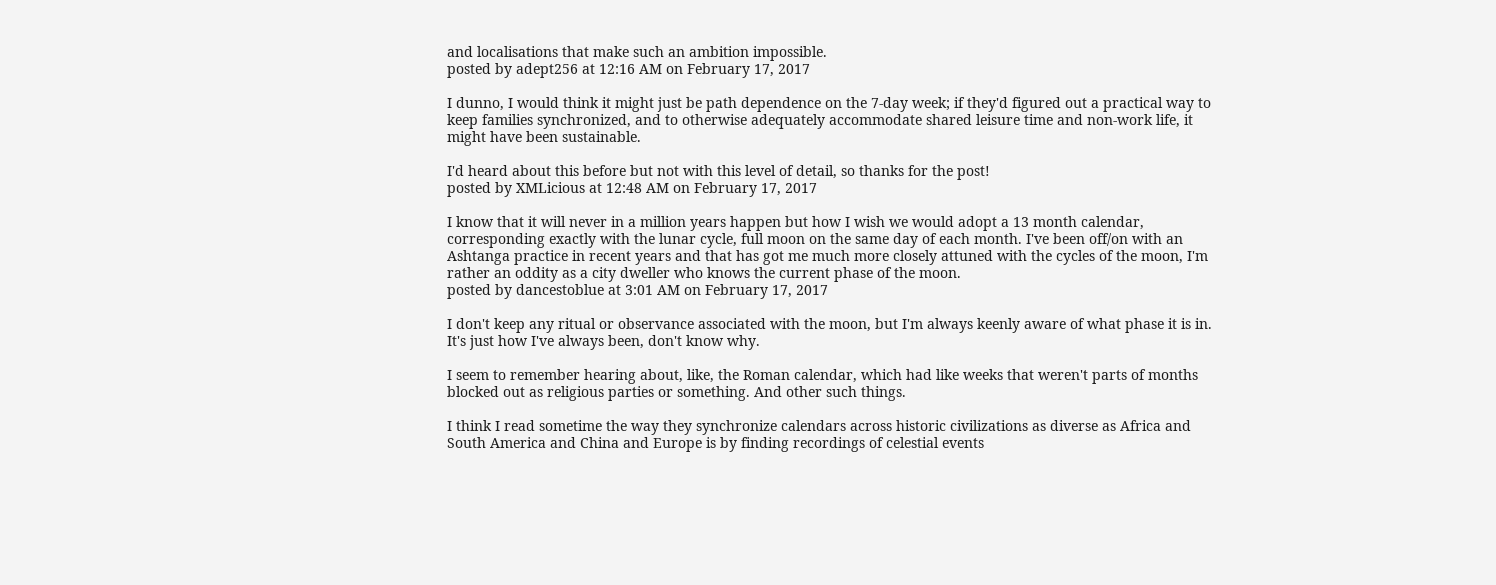and localisations that make such an ambition impossible.
posted by adept256 at 12:16 AM on February 17, 2017

I dunno, I would think it might just be path dependence on the 7-day week; if they'd figured out a practical way to keep families synchronized, and to otherwise adequately accommodate shared leisure time and non-work life, it might have been sustainable.

I'd heard about this before but not with this level of detail, so thanks for the post!
posted by XMLicious at 12:48 AM on February 17, 2017

I know that it will never in a million years happen but how I wish we would adopt a 13 month calendar, corresponding exactly with the lunar cycle, full moon on the same day of each month. I've been off/on with an Ashtanga practice in recent years and that has got me much more closely attuned with the cycles of the moon, I'm rather an oddity as a city dweller who knows the current phase of the moon.
posted by dancestoblue at 3:01 AM on February 17, 2017

I don't keep any ritual or observance associated with the moon, but I'm always keenly aware of what phase it is in. It's just how I've always been, don't know why.

I seem to remember hearing about, like, the Roman calendar, which had like weeks that weren't parts of months blocked out as religious parties or something. And other such things.

I think I read sometime the way they synchronize calendars across historic civilizations as diverse as Africa and South America and China and Europe is by finding recordings of celestial events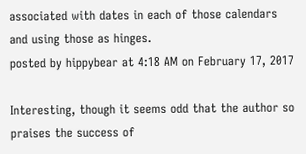associated with dates in each of those calendars and using those as hinges.
posted by hippybear at 4:18 AM on February 17, 2017

Interesting, though it seems odd that the author so praises the success of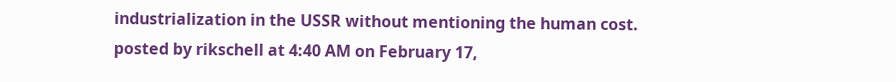industrialization in the USSR without mentioning the human cost.
posted by rikschell at 4:40 AM on February 17,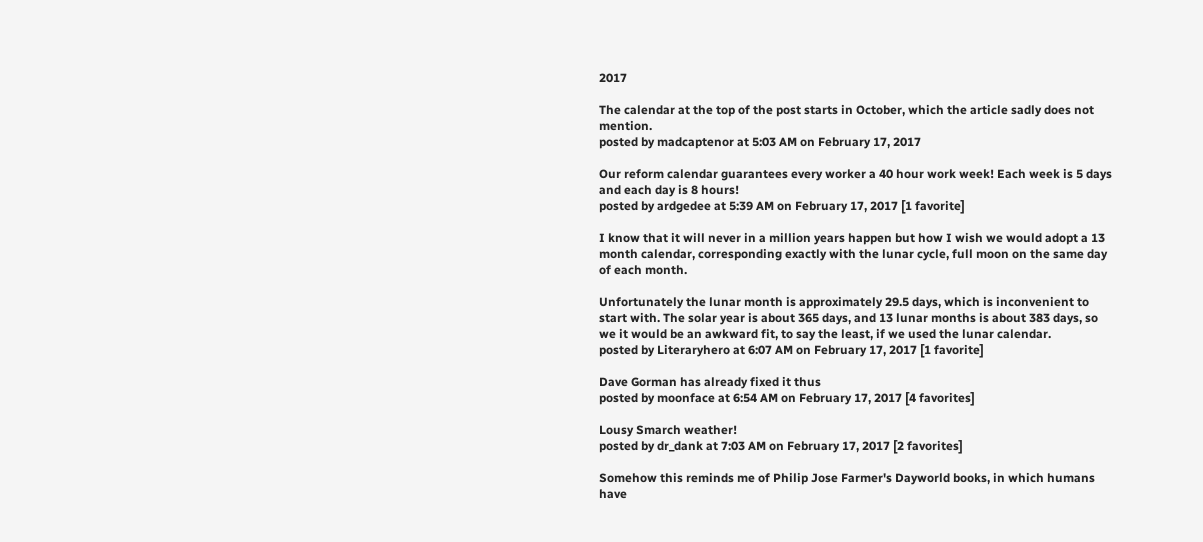2017

The calendar at the top of the post starts in October, which the article sadly does not mention.
posted by madcaptenor at 5:03 AM on February 17, 2017

Our reform calendar guarantees every worker a 40 hour work week! Each week is 5 days and each day is 8 hours!
posted by ardgedee at 5:39 AM on February 17, 2017 [1 favorite]

I know that it will never in a million years happen but how I wish we would adopt a 13 month calendar, corresponding exactly with the lunar cycle, full moon on the same day of each month.

Unfortunately the lunar month is approximately 29.5 days, which is inconvenient to start with. The solar year is about 365 days, and 13 lunar months is about 383 days, so we it would be an awkward fit, to say the least, if we used the lunar calendar.
posted by Literaryhero at 6:07 AM on February 17, 2017 [1 favorite]

Dave Gorman has already fixed it thus
posted by moonface at 6:54 AM on February 17, 2017 [4 favorites]

Lousy Smarch weather!
posted by dr_dank at 7:03 AM on February 17, 2017 [2 favorites]

Somehow this reminds me of Philip Jose Farmer's Dayworld books, in which humans have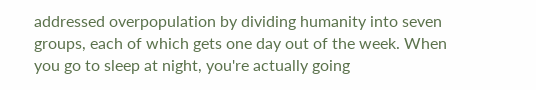addressed overpopulation by dividing humanity into seven groups, each of which gets one day out of the week. When you go to sleep at night, you're actually going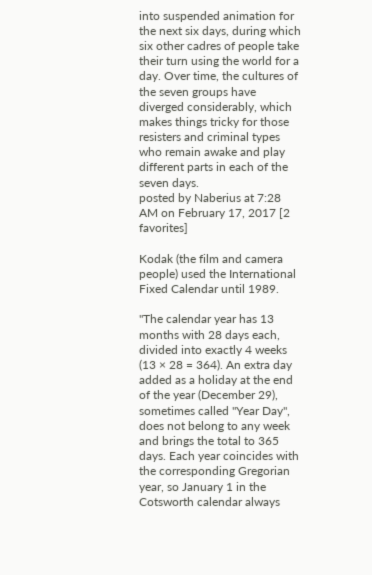into suspended animation for the next six days, during which six other cadres of people take their turn using the world for a day. Over time, the cultures of the seven groups have diverged considerably, which makes things tricky for those resisters and criminal types who remain awake and play different parts in each of the seven days.
posted by Naberius at 7:28 AM on February 17, 2017 [2 favorites]

Kodak (the film and camera people) used the International Fixed Calendar until 1989.

"The calendar year has 13 months with 28 days each, divided into exactly 4 weeks (13 × 28 = 364). An extra day added as a holiday at the end of the year (December 29), sometimes called "Year Day", does not belong to any week and brings the total to 365 days. Each year coincides with the corresponding Gregorian year, so January 1 in the Cotsworth calendar always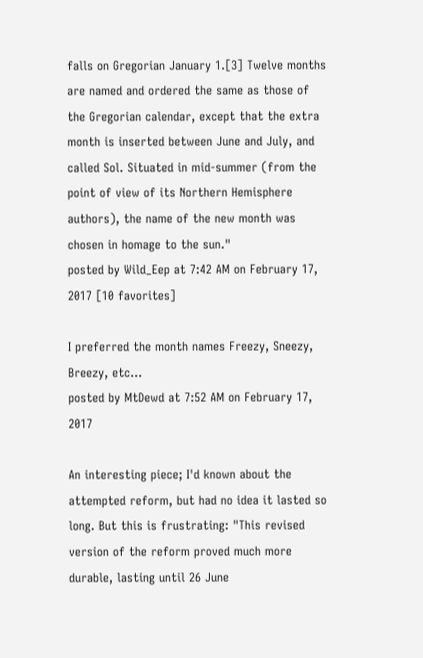falls on Gregorian January 1.[3] Twelve months are named and ordered the same as those of the Gregorian calendar, except that the extra month is inserted between June and July, and called Sol. Situated in mid-summer (from the point of view of its Northern Hemisphere authors), the name of the new month was chosen in homage to the sun."
posted by Wild_Eep at 7:42 AM on February 17, 2017 [10 favorites]

I preferred the month names Freezy, Sneezy, Breezy, etc...
posted by MtDewd at 7:52 AM on February 17, 2017

An interesting piece; I'd known about the attempted reform, but had no idea it lasted so long. But this is frustrating: "This revised version of the reform proved much more durable, lasting until 26 June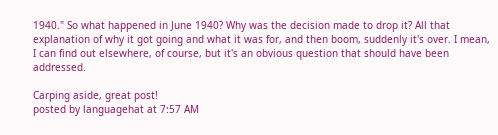1940." So what happened in June 1940? Why was the decision made to drop it? All that explanation of why it got going and what it was for, and then boom, suddenly it's over. I mean, I can find out elsewhere, of course, but it's an obvious question that should have been addressed.

Carping aside, great post!
posted by languagehat at 7:57 AM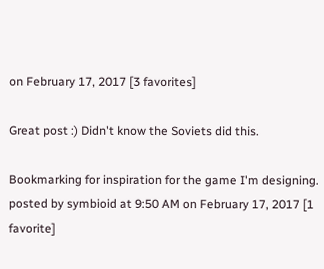on February 17, 2017 [3 favorites]

Great post :) Didn't know the Soviets did this.

Bookmarking for inspiration for the game I'm designing.
posted by symbioid at 9:50 AM on February 17, 2017 [1 favorite]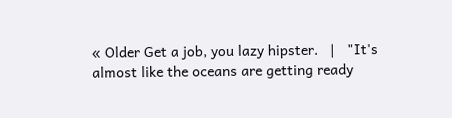« Older Get a job, you lazy hipster.   |   "It's almost like the oceans are getting ready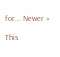for... Newer »

This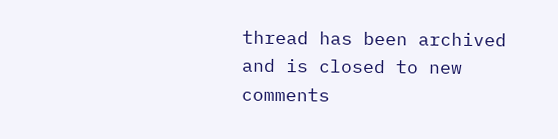thread has been archived and is closed to new comments